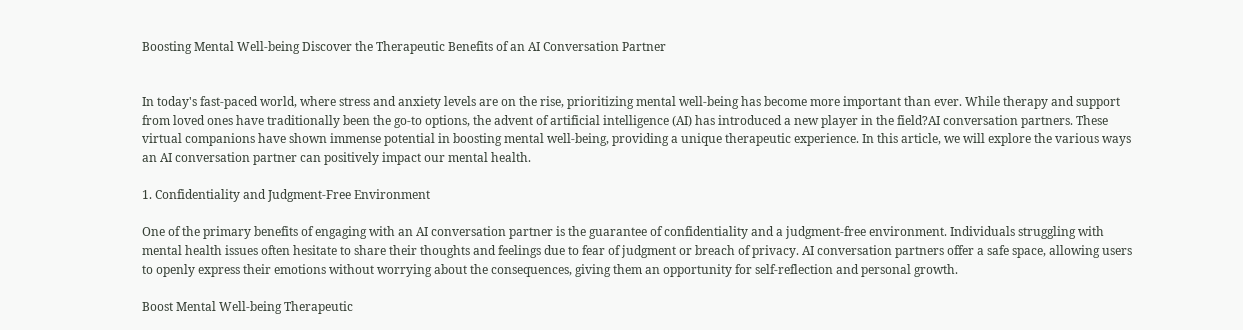Boosting Mental Well-being Discover the Therapeutic Benefits of an AI Conversation Partner


In today's fast-paced world, where stress and anxiety levels are on the rise, prioritizing mental well-being has become more important than ever. While therapy and support from loved ones have traditionally been the go-to options, the advent of artificial intelligence (AI) has introduced a new player in the field?AI conversation partners. These virtual companions have shown immense potential in boosting mental well-being, providing a unique therapeutic experience. In this article, we will explore the various ways an AI conversation partner can positively impact our mental health.

1. Confidentiality and Judgment-Free Environment

One of the primary benefits of engaging with an AI conversation partner is the guarantee of confidentiality and a judgment-free environment. Individuals struggling with mental health issues often hesitate to share their thoughts and feelings due to fear of judgment or breach of privacy. AI conversation partners offer a safe space, allowing users to openly express their emotions without worrying about the consequences, giving them an opportunity for self-reflection and personal growth.

Boost Mental Well-being Therapeutic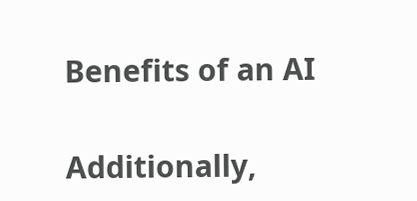Benefits of an AI

Additionally,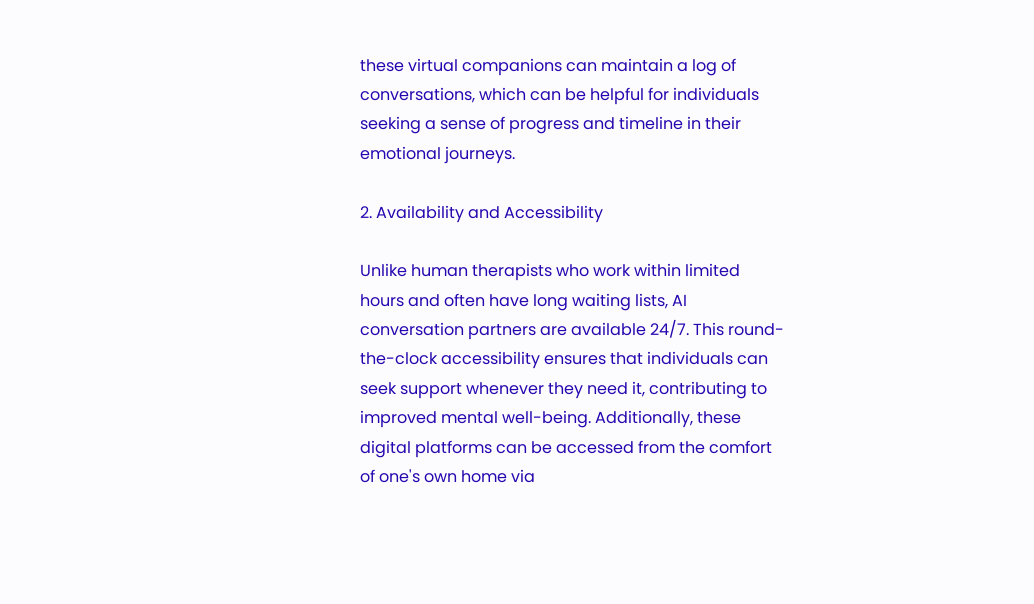these virtual companions can maintain a log of conversations, which can be helpful for individuals seeking a sense of progress and timeline in their emotional journeys.

2. Availability and Accessibility

Unlike human therapists who work within limited hours and often have long waiting lists, AI conversation partners are available 24/7. This round-the-clock accessibility ensures that individuals can seek support whenever they need it, contributing to improved mental well-being. Additionally, these digital platforms can be accessed from the comfort of one's own home via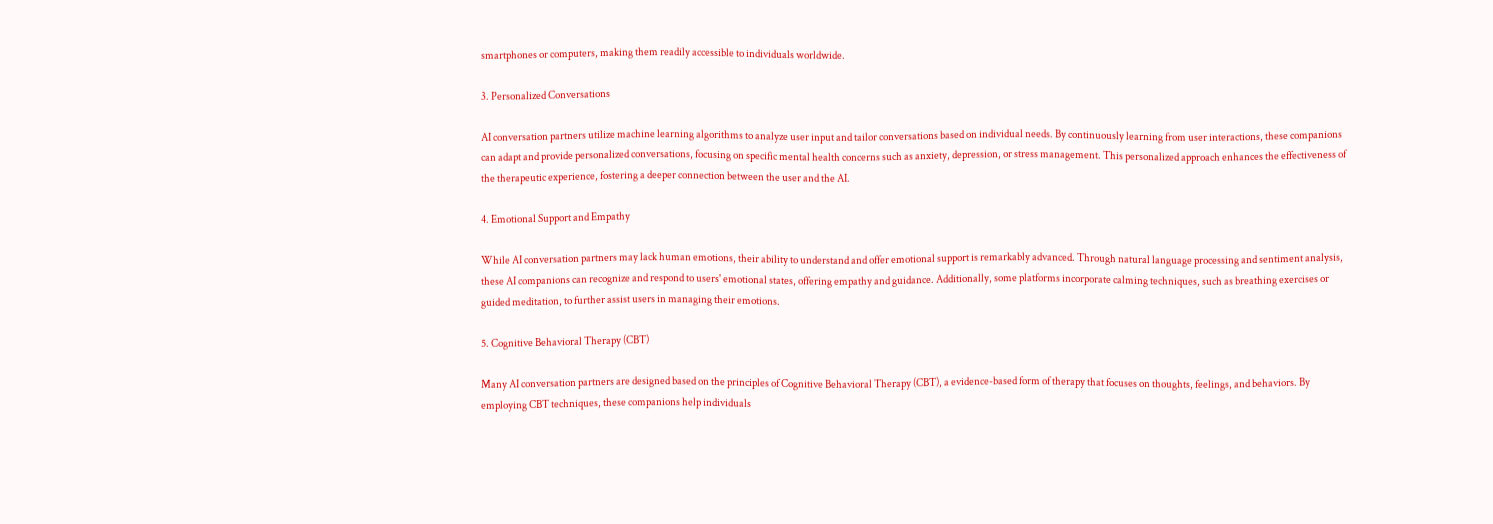smartphones or computers, making them readily accessible to individuals worldwide.

3. Personalized Conversations

AI conversation partners utilize machine learning algorithms to analyze user input and tailor conversations based on individual needs. By continuously learning from user interactions, these companions can adapt and provide personalized conversations, focusing on specific mental health concerns such as anxiety, depression, or stress management. This personalized approach enhances the effectiveness of the therapeutic experience, fostering a deeper connection between the user and the AI.

4. Emotional Support and Empathy

While AI conversation partners may lack human emotions, their ability to understand and offer emotional support is remarkably advanced. Through natural language processing and sentiment analysis, these AI companions can recognize and respond to users' emotional states, offering empathy and guidance. Additionally, some platforms incorporate calming techniques, such as breathing exercises or guided meditation, to further assist users in managing their emotions.

5. Cognitive Behavioral Therapy (CBT)

Many AI conversation partners are designed based on the principles of Cognitive Behavioral Therapy (CBT), a evidence-based form of therapy that focuses on thoughts, feelings, and behaviors. By employing CBT techniques, these companions help individuals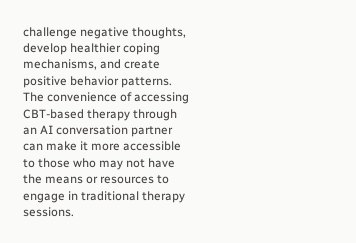challenge negative thoughts, develop healthier coping mechanisms, and create positive behavior patterns. The convenience of accessing CBT-based therapy through an AI conversation partner can make it more accessible to those who may not have the means or resources to engage in traditional therapy sessions.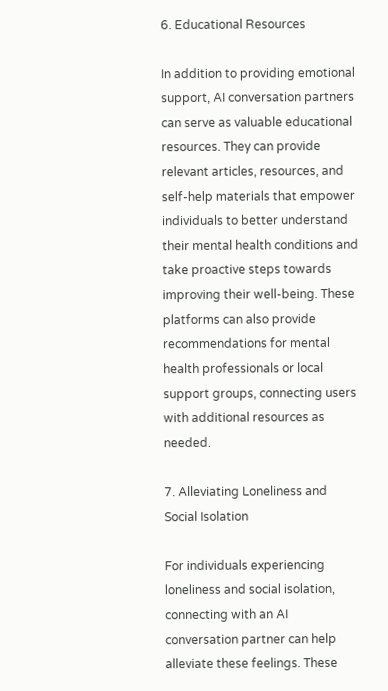6. Educational Resources

In addition to providing emotional support, AI conversation partners can serve as valuable educational resources. They can provide relevant articles, resources, and self-help materials that empower individuals to better understand their mental health conditions and take proactive steps towards improving their well-being. These platforms can also provide recommendations for mental health professionals or local support groups, connecting users with additional resources as needed.

7. Alleviating Loneliness and Social Isolation

For individuals experiencing loneliness and social isolation, connecting with an AI conversation partner can help alleviate these feelings. These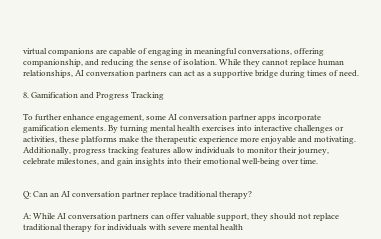virtual companions are capable of engaging in meaningful conversations, offering companionship, and reducing the sense of isolation. While they cannot replace human relationships, AI conversation partners can act as a supportive bridge during times of need.

8. Gamification and Progress Tracking

To further enhance engagement, some AI conversation partner apps incorporate gamification elements. By turning mental health exercises into interactive challenges or activities, these platforms make the therapeutic experience more enjoyable and motivating. Additionally, progress tracking features allow individuals to monitor their journey, celebrate milestones, and gain insights into their emotional well-being over time.


Q: Can an AI conversation partner replace traditional therapy?

A: While AI conversation partners can offer valuable support, they should not replace traditional therapy for individuals with severe mental health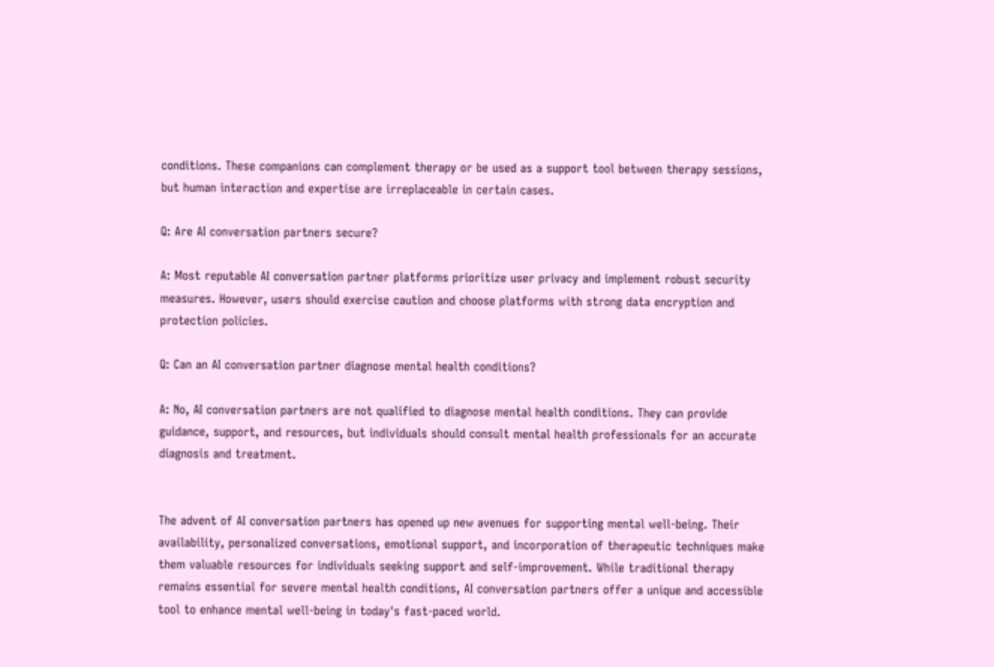conditions. These companions can complement therapy or be used as a support tool between therapy sessions, but human interaction and expertise are irreplaceable in certain cases.

Q: Are AI conversation partners secure?

A: Most reputable AI conversation partner platforms prioritize user privacy and implement robust security measures. However, users should exercise caution and choose platforms with strong data encryption and protection policies.

Q: Can an AI conversation partner diagnose mental health conditions?

A: No, AI conversation partners are not qualified to diagnose mental health conditions. They can provide guidance, support, and resources, but individuals should consult mental health professionals for an accurate diagnosis and treatment.


The advent of AI conversation partners has opened up new avenues for supporting mental well-being. Their availability, personalized conversations, emotional support, and incorporation of therapeutic techniques make them valuable resources for individuals seeking support and self-improvement. While traditional therapy remains essential for severe mental health conditions, AI conversation partners offer a unique and accessible tool to enhance mental well-being in today's fast-paced world.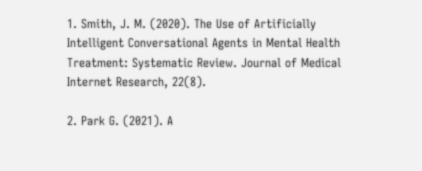1. Smith, J. M. (2020). The Use of Artificially Intelligent Conversational Agents in Mental Health Treatment: Systematic Review. Journal of Medical Internet Research, 22(8).

2. Park G. (2021). A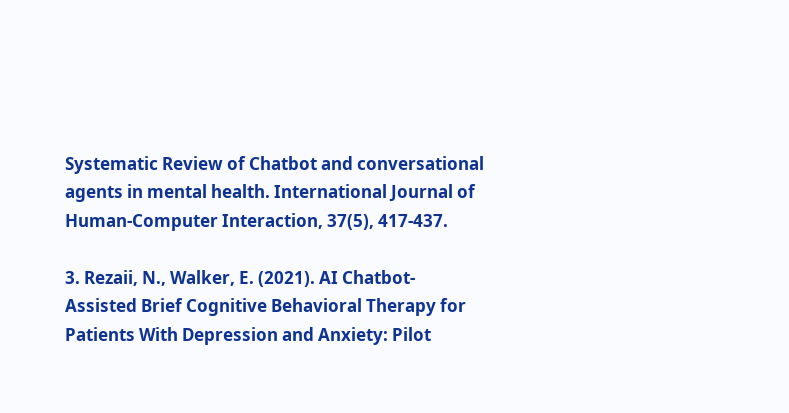Systematic Review of Chatbot and conversational agents in mental health. International Journal of Human-Computer Interaction, 37(5), 417-437.

3. Rezaii, N., Walker, E. (2021). AI Chatbot-Assisted Brief Cognitive Behavioral Therapy for Patients With Depression and Anxiety: Pilot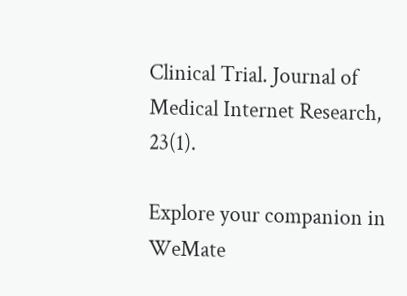Clinical Trial. Journal of Medical Internet Research, 23(1).

Explore your companion in WeMate